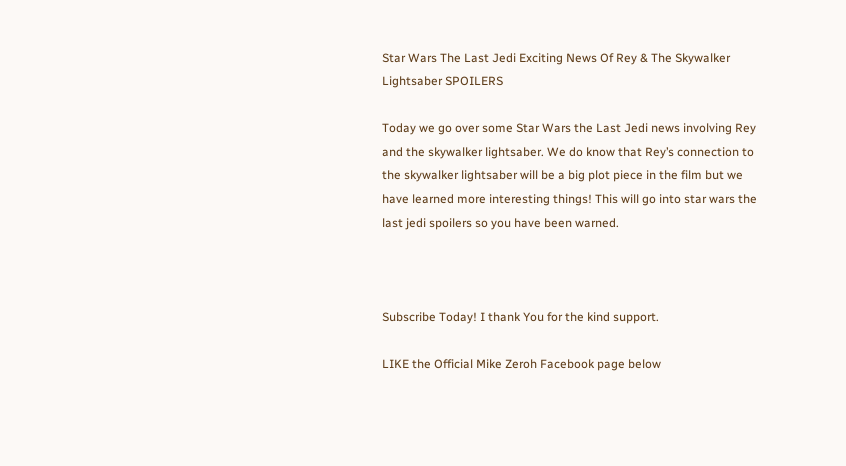Star Wars The Last Jedi Exciting News Of Rey & The Skywalker Lightsaber SPOILERS

Today we go over some Star Wars the Last Jedi news involving Rey and the skywalker lightsaber. We do know that Rey’s connection to the skywalker lightsaber will be a big plot piece in the film but we have learned more interesting things! This will go into star wars the last jedi spoilers so you have been warned.



Subscribe Today! I thank You for the kind support.

LIKE the Official Mike Zeroh Facebook page below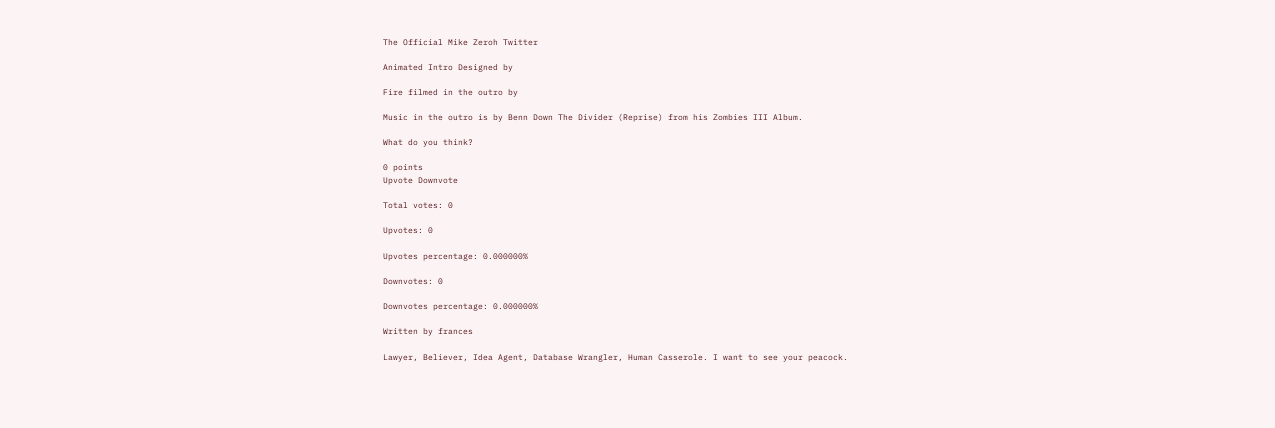The Official Mike Zeroh Twitter

Animated Intro Designed by

Fire filmed in the outro by

Music in the outro is by Benn Down The Divider (Reprise) from his Zombies III Album.

What do you think?

0 points
Upvote Downvote

Total votes: 0

Upvotes: 0

Upvotes percentage: 0.000000%

Downvotes: 0

Downvotes percentage: 0.000000%

Written by frances

Lawyer, Believer, Idea Agent, Database Wrangler, Human Casserole. I want to see your peacock.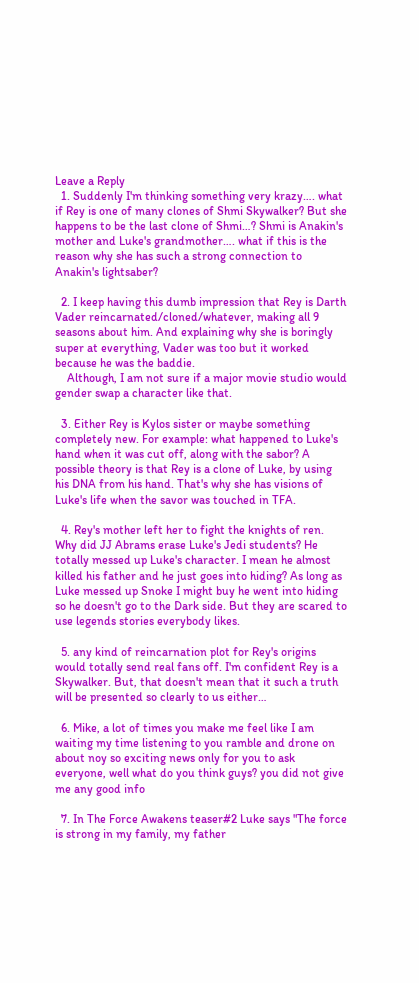Leave a Reply
  1. Suddenly I'm thinking something very krazy…. what if Rey is one of many clones of Shmi Skywalker? But she happens to be the last clone of Shmi…? Shmi is Anakin's mother and Luke's grandmother…. what if this is the reason why she has such a strong connection to Anakin's lightsaber?

  2. I keep having this dumb impression that Rey is Darth Vader reincarnated/cloned/whatever, making all 9 seasons about him. And explaining why she is boringly super at everything, Vader was too but it worked because he was the baddie.
    Although, I am not sure if a major movie studio would gender swap a character like that.

  3. Either Rey is Kylos sister or maybe something completely new. For example: what happened to Luke's hand when it was cut off, along with the sabor? A possible theory is that Rey is a clone of Luke, by using his DNA from his hand. That's why she has visions of Luke's life when the savor was touched in TFA.

  4. Rey's mother left her to fight the knights of ren. Why did JJ Abrams erase Luke's Jedi students? He totally messed up Luke's character. I mean he almost killed his father and he just goes into hiding? As long as Luke messed up Snoke I might buy he went into hiding so he doesn't go to the Dark side. But they are scared to use legends stories everybody likes.

  5. any kind of reincarnation plot for Rey's origins would totally send real fans off. I'm confident Rey is a Skywalker. But, that doesn't mean that it such a truth will be presented so clearly to us either…

  6. Mike, a lot of times you make me feel like I am waiting my time listening to you ramble and drone on about noy so exciting news only for you to ask everyone, well what do you think guys? you did not give me any good info

  7. In The Force Awakens teaser#2 Luke says "The force is strong in my family, my father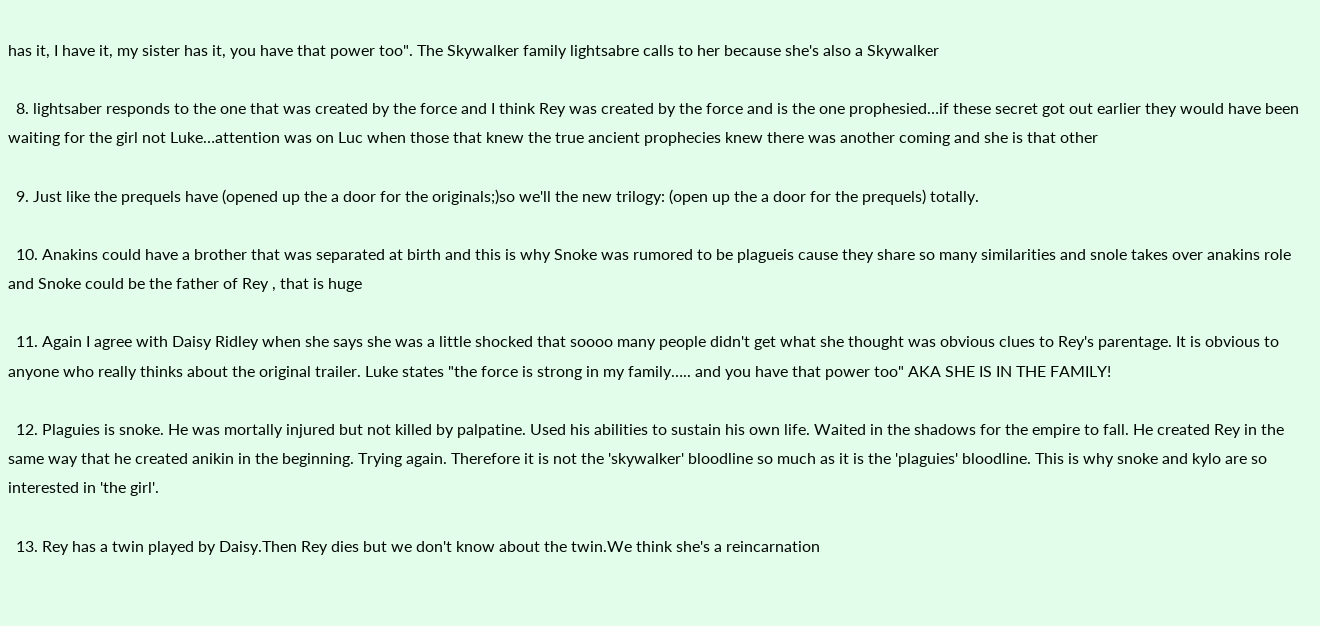has it, I have it, my sister has it, you have that power too". The Skywalker family lightsabre calls to her because she's also a Skywalker

  8. lightsaber responds to the one that was created by the force and I think Rey was created by the force and is the one prophesied…if these secret got out earlier they would have been waiting for the girl not Luke…attention was on Luc when those that knew the true ancient prophecies knew there was another coming and she is that other

  9. Just like the prequels have (opened up the a door for the originals;)so we'll the new trilogy: (open up the a door for the prequels) totally.

  10. Anakins could have a brother that was separated at birth and this is why Snoke was rumored to be plagueis cause they share so many similarities and snole takes over anakins role and Snoke could be the father of Rey , that is huge

  11. Again I agree with Daisy Ridley when she says she was a little shocked that soooo many people didn't get what she thought was obvious clues to Rey's parentage. It is obvious to anyone who really thinks about the original trailer. Luke states "the force is strong in my family….. and you have that power too" AKA SHE IS IN THE FAMILY!

  12. Plaguies is snoke. He was mortally injured but not killed by palpatine. Used his abilities to sustain his own life. Waited in the shadows for the empire to fall. He created Rey in the same way that he created anikin in the beginning. Trying again. Therefore it is not the 'skywalker' bloodline so much as it is the 'plaguies' bloodline. This is why snoke and kylo are so interested in 'the girl'.

  13. Rey has a twin played by Daisy.Then Rey dies but we don't know about the twin.We think she's a reincarnation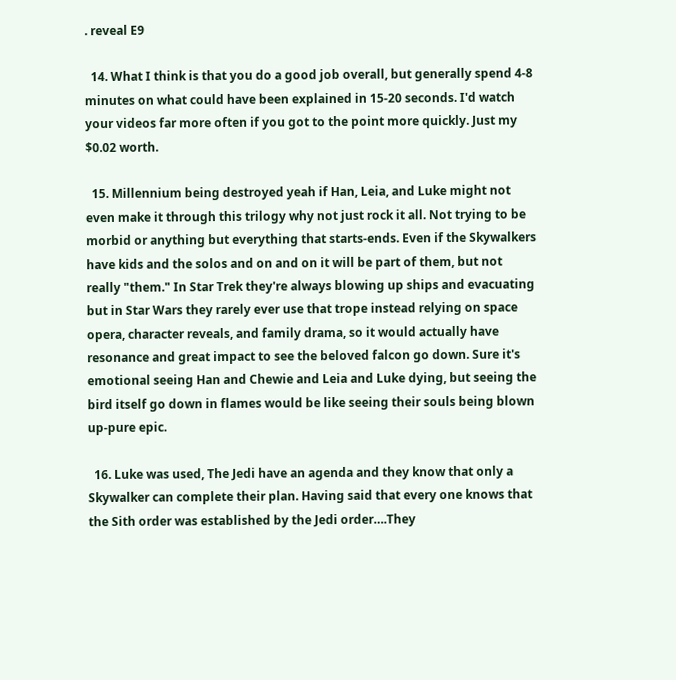. reveal E9

  14. What I think is that you do a good job overall, but generally spend 4-8 minutes on what could have been explained in 15-20 seconds. I'd watch your videos far more often if you got to the point more quickly. Just my $0.02 worth.

  15. Millennium being destroyed yeah if Han, Leia, and Luke might not even make it through this trilogy why not just rock it all. Not trying to be morbid or anything but everything that starts-ends. Even if the Skywalkers have kids and the solos and on and on it will be part of them, but not really "them." In Star Trek they're always blowing up ships and evacuating but in Star Wars they rarely ever use that trope instead relying on space opera, character reveals, and family drama, so it would actually have resonance and great impact to see the beloved falcon go down. Sure it's emotional seeing Han and Chewie and Leia and Luke dying, but seeing the bird itself go down in flames would be like seeing their souls being blown up-pure epic.

  16. Luke was used, The Jedi have an agenda and they know that only a Skywalker can complete their plan. Having said that every one knows that the Sith order was established by the Jedi order….They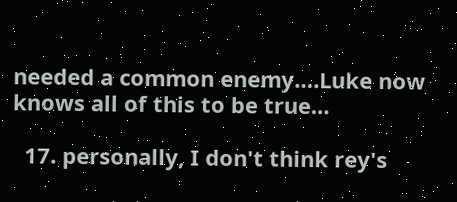needed a common enemy….Luke now knows all of this to be true…

  17. personally, I don't think rey's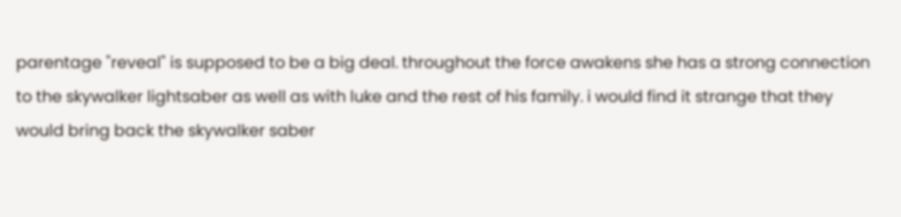parentage "reveal" is supposed to be a big deal. throughout the force awakens she has a strong connection to the skywalker lightsaber as well as with luke and the rest of his family. i would find it strange that they would bring back the skywalker saber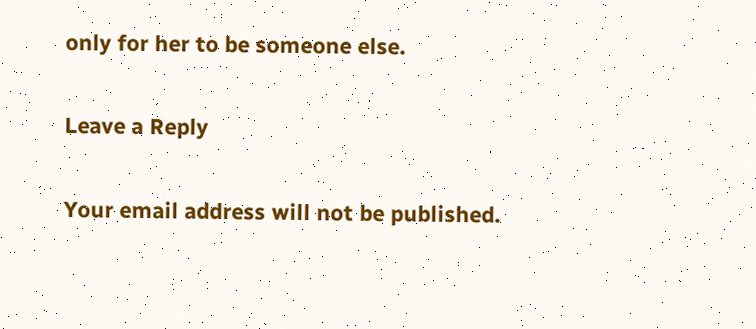only for her to be someone else.

Leave a Reply

Your email address will not be published.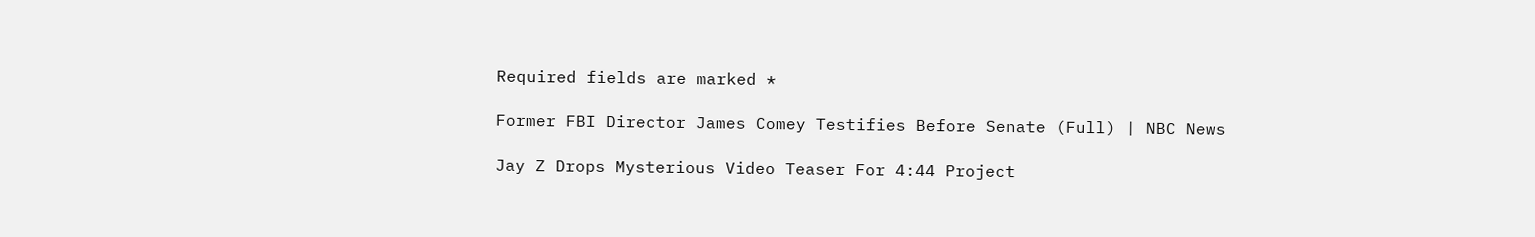Required fields are marked *

Former FBI Director James Comey Testifies Before Senate (Full) | NBC News

Jay Z Drops Mysterious Video Teaser For 4:44 Project